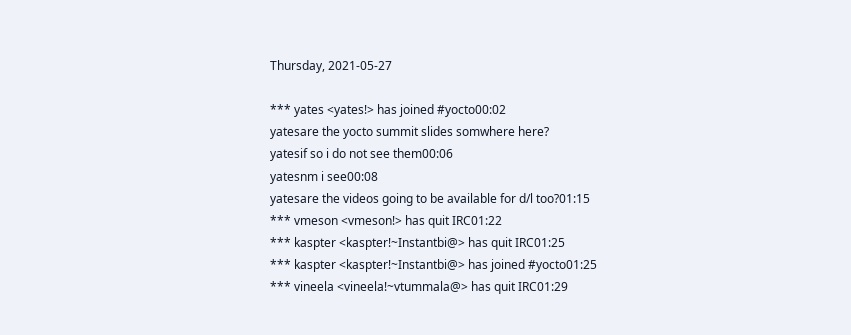Thursday, 2021-05-27

*** yates <yates!> has joined #yocto00:02
yatesare the yocto summit slides somwhere here?
yatesif so i do not see them00:06
yatesnm i see00:08
yatesare the videos going to be available for d/l too?01:15
*** vmeson <vmeson!> has quit IRC01:22
*** kaspter <kaspter!~Instantbi@> has quit IRC01:25
*** kaspter <kaspter!~Instantbi@> has joined #yocto01:25
*** vineela <vineela!~vtummala@> has quit IRC01:29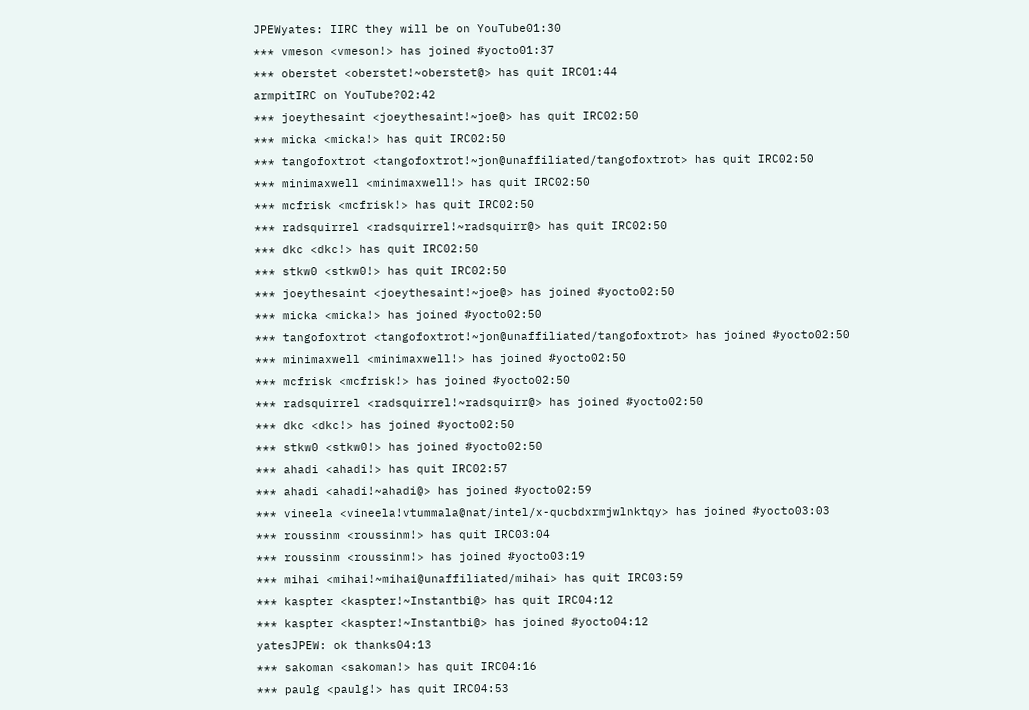JPEWyates: IIRC they will be on YouTube01:30
*** vmeson <vmeson!> has joined #yocto01:37
*** oberstet <oberstet!~oberstet@> has quit IRC01:44
armpitIRC on YouTube?02:42
*** joeythesaint <joeythesaint!~joe@> has quit IRC02:50
*** micka <micka!> has quit IRC02:50
*** tangofoxtrot <tangofoxtrot!~jon@unaffiliated/tangofoxtrot> has quit IRC02:50
*** minimaxwell <minimaxwell!> has quit IRC02:50
*** mcfrisk <mcfrisk!> has quit IRC02:50
*** radsquirrel <radsquirrel!~radsquirr@> has quit IRC02:50
*** dkc <dkc!> has quit IRC02:50
*** stkw0 <stkw0!> has quit IRC02:50
*** joeythesaint <joeythesaint!~joe@> has joined #yocto02:50
*** micka <micka!> has joined #yocto02:50
*** tangofoxtrot <tangofoxtrot!~jon@unaffiliated/tangofoxtrot> has joined #yocto02:50
*** minimaxwell <minimaxwell!> has joined #yocto02:50
*** mcfrisk <mcfrisk!> has joined #yocto02:50
*** radsquirrel <radsquirrel!~radsquirr@> has joined #yocto02:50
*** dkc <dkc!> has joined #yocto02:50
*** stkw0 <stkw0!> has joined #yocto02:50
*** ahadi <ahadi!> has quit IRC02:57
*** ahadi <ahadi!~ahadi@> has joined #yocto02:59
*** vineela <vineela!vtummala@nat/intel/x-qucbdxrmjwlnktqy> has joined #yocto03:03
*** roussinm <roussinm!> has quit IRC03:04
*** roussinm <roussinm!> has joined #yocto03:19
*** mihai <mihai!~mihai@unaffiliated/mihai> has quit IRC03:59
*** kaspter <kaspter!~Instantbi@> has quit IRC04:12
*** kaspter <kaspter!~Instantbi@> has joined #yocto04:12
yatesJPEW: ok thanks04:13
*** sakoman <sakoman!> has quit IRC04:16
*** paulg <paulg!> has quit IRC04:53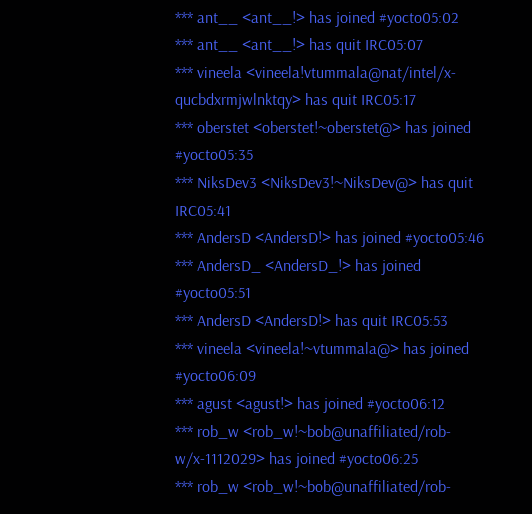*** ant__ <ant__!> has joined #yocto05:02
*** ant__ <ant__!> has quit IRC05:07
*** vineela <vineela!vtummala@nat/intel/x-qucbdxrmjwlnktqy> has quit IRC05:17
*** oberstet <oberstet!~oberstet@> has joined #yocto05:35
*** NiksDev3 <NiksDev3!~NiksDev@> has quit IRC05:41
*** AndersD <AndersD!> has joined #yocto05:46
*** AndersD_ <AndersD_!> has joined #yocto05:51
*** AndersD <AndersD!> has quit IRC05:53
*** vineela <vineela!~vtummala@> has joined #yocto06:09
*** agust <agust!> has joined #yocto06:12
*** rob_w <rob_w!~bob@unaffiliated/rob-w/x-1112029> has joined #yocto06:25
*** rob_w <rob_w!~bob@unaffiliated/rob-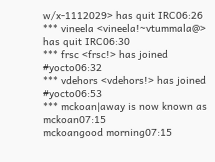w/x-1112029> has quit IRC06:26
*** vineela <vineela!~vtummala@> has quit IRC06:30
*** frsc <frsc!> has joined #yocto06:32
*** vdehors <vdehors!> has joined #yocto06:53
*** mckoan|away is now known as mckoan07:15
mckoangood morning07:15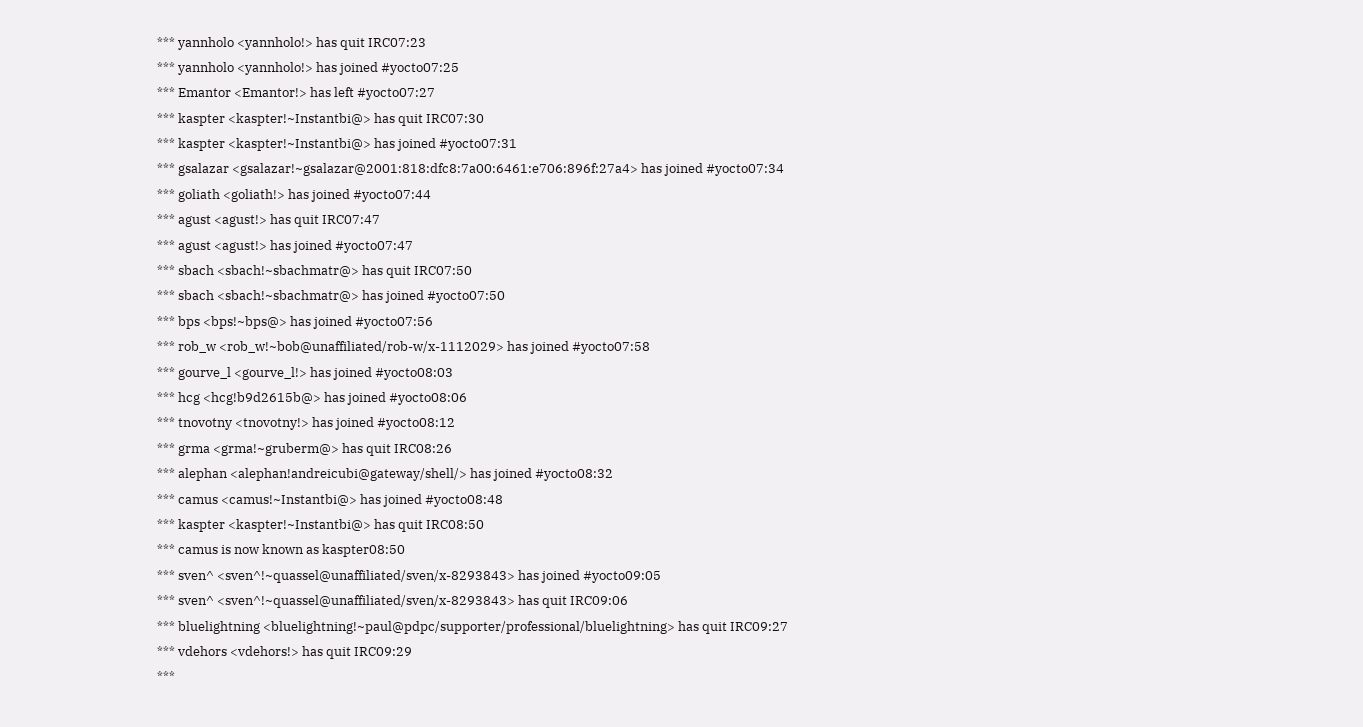*** yannholo <yannholo!> has quit IRC07:23
*** yannholo <yannholo!> has joined #yocto07:25
*** Emantor <Emantor!> has left #yocto07:27
*** kaspter <kaspter!~Instantbi@> has quit IRC07:30
*** kaspter <kaspter!~Instantbi@> has joined #yocto07:31
*** gsalazar <gsalazar!~gsalazar@2001:818:dfc8:7a00:6461:e706:896f:27a4> has joined #yocto07:34
*** goliath <goliath!> has joined #yocto07:44
*** agust <agust!> has quit IRC07:47
*** agust <agust!> has joined #yocto07:47
*** sbach <sbach!~sbachmatr@> has quit IRC07:50
*** sbach <sbach!~sbachmatr@> has joined #yocto07:50
*** bps <bps!~bps@> has joined #yocto07:56
*** rob_w <rob_w!~bob@unaffiliated/rob-w/x-1112029> has joined #yocto07:58
*** gourve_l <gourve_l!> has joined #yocto08:03
*** hcg <hcg!b9d2615b@> has joined #yocto08:06
*** tnovotny <tnovotny!> has joined #yocto08:12
*** grma <grma!~gruberm@> has quit IRC08:26
*** alephan <alephan!andreicubi@gateway/shell/> has joined #yocto08:32
*** camus <camus!~Instantbi@> has joined #yocto08:48
*** kaspter <kaspter!~Instantbi@> has quit IRC08:50
*** camus is now known as kaspter08:50
*** sven^ <sven^!~quassel@unaffiliated/sven/x-8293843> has joined #yocto09:05
*** sven^ <sven^!~quassel@unaffiliated/sven/x-8293843> has quit IRC09:06
*** bluelightning <bluelightning!~paul@pdpc/supporter/professional/bluelightning> has quit IRC09:27
*** vdehors <vdehors!> has quit IRC09:29
***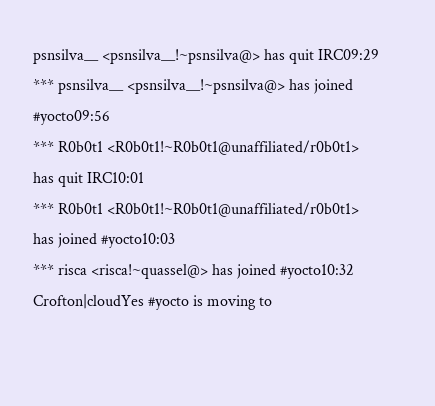psnsilva__ <psnsilva__!~psnsilva@> has quit IRC09:29
*** psnsilva__ <psnsilva__!~psnsilva@> has joined #yocto09:56
*** R0b0t1 <R0b0t1!~R0b0t1@unaffiliated/r0b0t1> has quit IRC10:01
*** R0b0t1 <R0b0t1!~R0b0t1@unaffiliated/r0b0t1> has joined #yocto10:03
*** risca <risca!~quassel@> has joined #yocto10:32
Crofton|cloudYes #yocto is moving to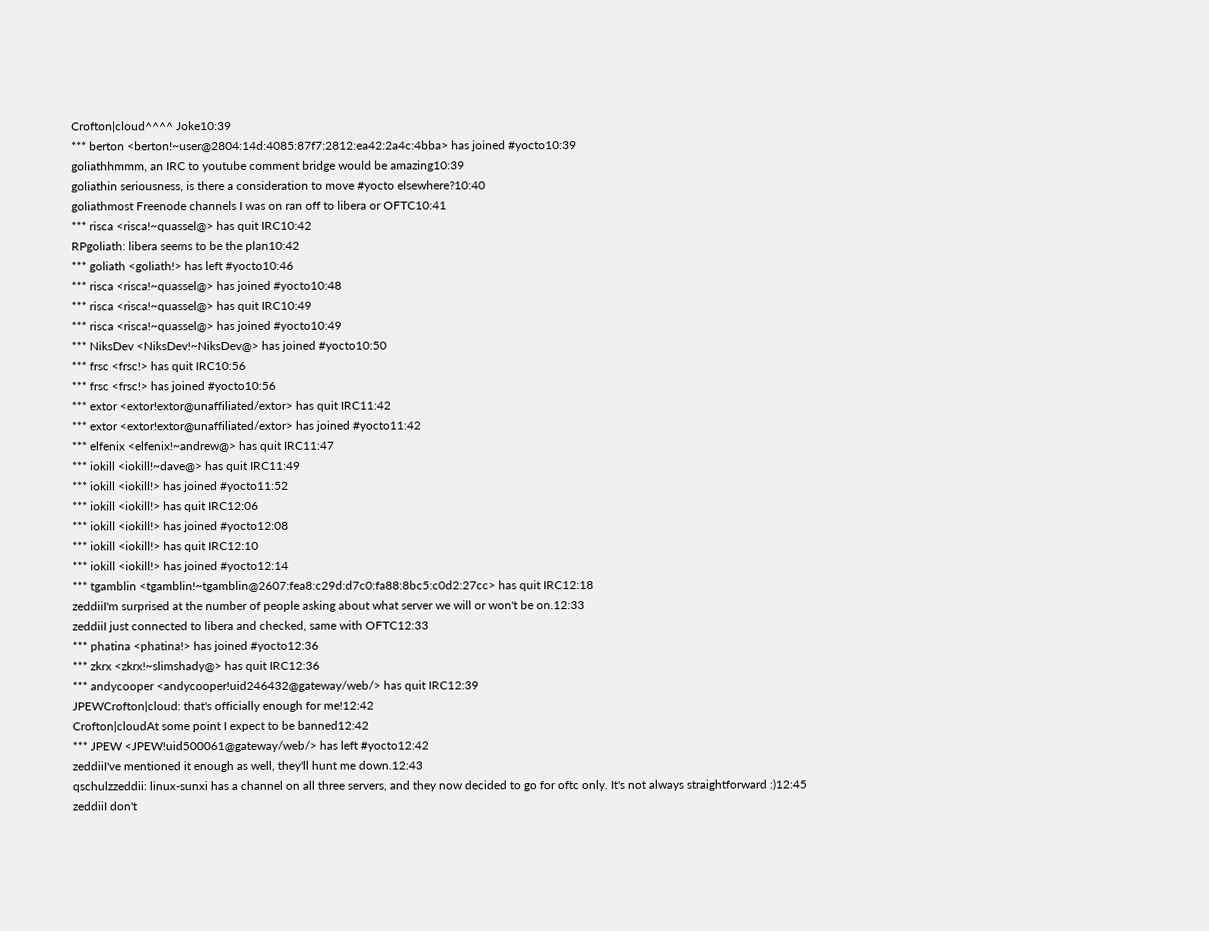Crofton|cloud^^^^ Joke10:39
*** berton <berton!~user@2804:14d:4085:87f7:2812:ea42:2a4c:4bba> has joined #yocto10:39
goliathhmmm, an IRC to youtube comment bridge would be amazing10:39
goliathin seriousness, is there a consideration to move #yocto elsewhere?10:40
goliathmost Freenode channels I was on ran off to libera or OFTC10:41
*** risca <risca!~quassel@> has quit IRC10:42
RPgoliath: libera seems to be the plan10:42
*** goliath <goliath!> has left #yocto10:46
*** risca <risca!~quassel@> has joined #yocto10:48
*** risca <risca!~quassel@> has quit IRC10:49
*** risca <risca!~quassel@> has joined #yocto10:49
*** NiksDev <NiksDev!~NiksDev@> has joined #yocto10:50
*** frsc <frsc!> has quit IRC10:56
*** frsc <frsc!> has joined #yocto10:56
*** extor <extor!extor@unaffiliated/extor> has quit IRC11:42
*** extor <extor!extor@unaffiliated/extor> has joined #yocto11:42
*** elfenix <elfenix!~andrew@> has quit IRC11:47
*** iokill <iokill!~dave@> has quit IRC11:49
*** iokill <iokill!> has joined #yocto11:52
*** iokill <iokill!> has quit IRC12:06
*** iokill <iokill!> has joined #yocto12:08
*** iokill <iokill!> has quit IRC12:10
*** iokill <iokill!> has joined #yocto12:14
*** tgamblin <tgamblin!~tgamblin@2607:fea8:c29d:d7c0:fa88:8bc5:c0d2:27cc> has quit IRC12:18
zeddiiI'm surprised at the number of people asking about what server we will or won't be on.12:33
zeddiiI just connected to libera and checked, same with OFTC12:33
*** phatina <phatina!> has joined #yocto12:36
*** zkrx <zkrx!~slimshady@> has quit IRC12:36
*** andycooper <andycooper!uid246432@gateway/web/> has quit IRC12:39
JPEWCrofton|cloud: that's officially enough for me!12:42
Crofton|cloudAt some point I expect to be banned12:42
*** JPEW <JPEW!uid500061@gateway/web/> has left #yocto12:42
zeddiiI've mentioned it enough as well, they'll hunt me down.12:43
qschulzzeddii: linux-sunxi has a channel on all three servers, and they now decided to go for oftc only. It's not always straightforward :)12:45
zeddiiI don't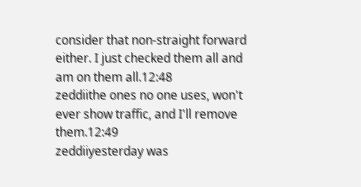consider that non-straight forward either. I just checked them all and am on them all.12:48
zeddiithe ones no one uses, won't ever show traffic, and I'll remove them.12:49
zeddiiyesterday was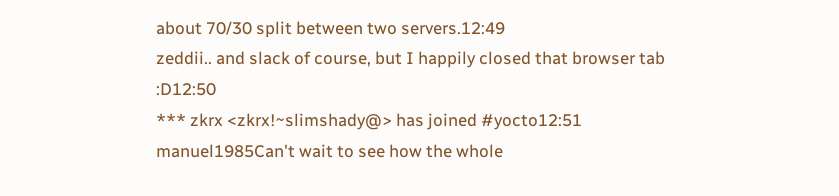about 70/30 split between two servers.12:49
zeddii.. and slack of course, but I happily closed that browser tab :D12:50
*** zkrx <zkrx!~slimshady@> has joined #yocto12:51
manuel1985Can't wait to see how the whole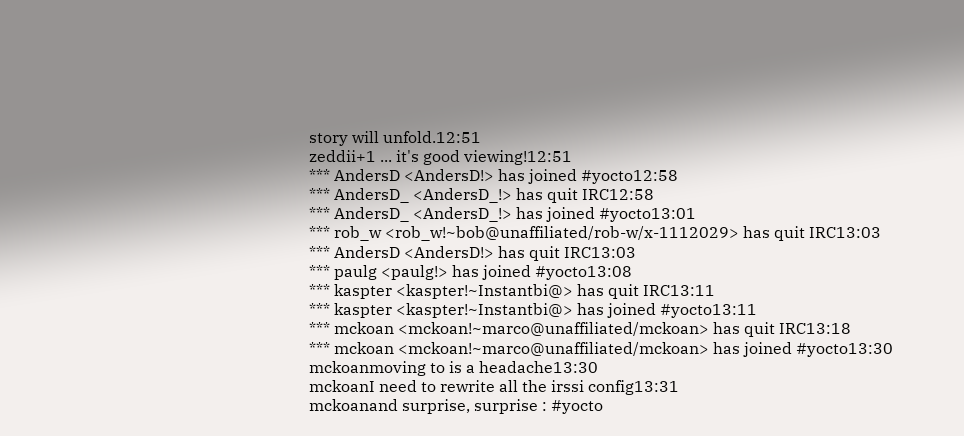story will unfold.12:51
zeddii+1 ... it's good viewing!12:51
*** AndersD <AndersD!> has joined #yocto12:58
*** AndersD_ <AndersD_!> has quit IRC12:58
*** AndersD_ <AndersD_!> has joined #yocto13:01
*** rob_w <rob_w!~bob@unaffiliated/rob-w/x-1112029> has quit IRC13:03
*** AndersD <AndersD!> has quit IRC13:03
*** paulg <paulg!> has joined #yocto13:08
*** kaspter <kaspter!~Instantbi@> has quit IRC13:11
*** kaspter <kaspter!~Instantbi@> has joined #yocto13:11
*** mckoan <mckoan!~marco@unaffiliated/mckoan> has quit IRC13:18
*** mckoan <mckoan!~marco@unaffiliated/mckoan> has joined #yocto13:30
mckoanmoving to is a headache13:30
mckoanI need to rewrite all the irssi config13:31
mckoanand surprise, surprise : #yocto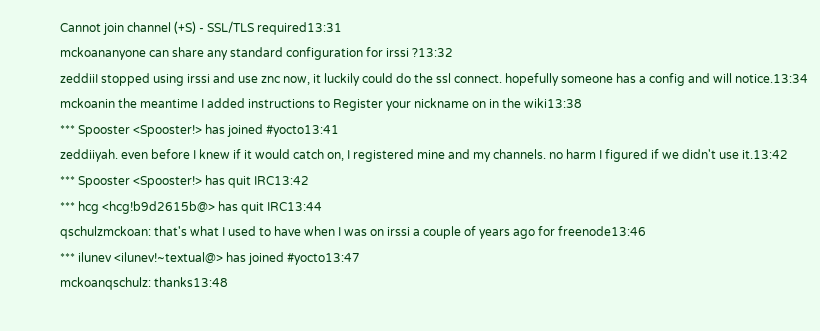Cannot join channel (+S) - SSL/TLS required13:31
mckoananyone can share any standard configuration for irssi ?13:32
zeddiiI stopped using irssi and use znc now, it luckily could do the ssl connect. hopefully someone has a config and will notice.13:34
mckoanin the meantime I added instructions to Register your nickname on in the wiki13:38
*** Spooster <Spooster!> has joined #yocto13:41
zeddiiyah. even before I knew if it would catch on, I registered mine and my channels. no harm I figured if we didn't use it.13:42
*** Spooster <Spooster!> has quit IRC13:42
*** hcg <hcg!b9d2615b@> has quit IRC13:44
qschulzmckoan: that's what I used to have when I was on irssi a couple of years ago for freenode13:46
*** ilunev <ilunev!~textual@> has joined #yocto13:47
mckoanqschulz: thanks13:48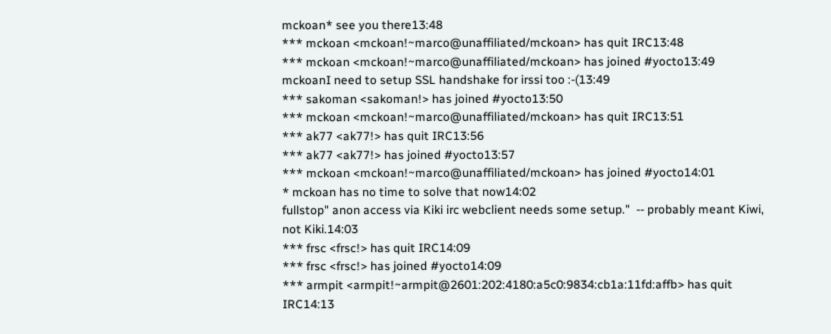mckoan* see you there13:48
*** mckoan <mckoan!~marco@unaffiliated/mckoan> has quit IRC13:48
*** mckoan <mckoan!~marco@unaffiliated/mckoan> has joined #yocto13:49
mckoanI need to setup SSL handshake for irssi too :-(13:49
*** sakoman <sakoman!> has joined #yocto13:50
*** mckoan <mckoan!~marco@unaffiliated/mckoan> has quit IRC13:51
*** ak77 <ak77!> has quit IRC13:56
*** ak77 <ak77!> has joined #yocto13:57
*** mckoan <mckoan!~marco@unaffiliated/mckoan> has joined #yocto14:01
* mckoan has no time to solve that now14:02
fullstop" anon access via Kiki irc webclient needs some setup."  -- probably meant Kiwi, not Kiki.14:03
*** frsc <frsc!> has quit IRC14:09
*** frsc <frsc!> has joined #yocto14:09
*** armpit <armpit!~armpit@2601:202:4180:a5c0:9834:cb1a:11fd:affb> has quit IRC14:13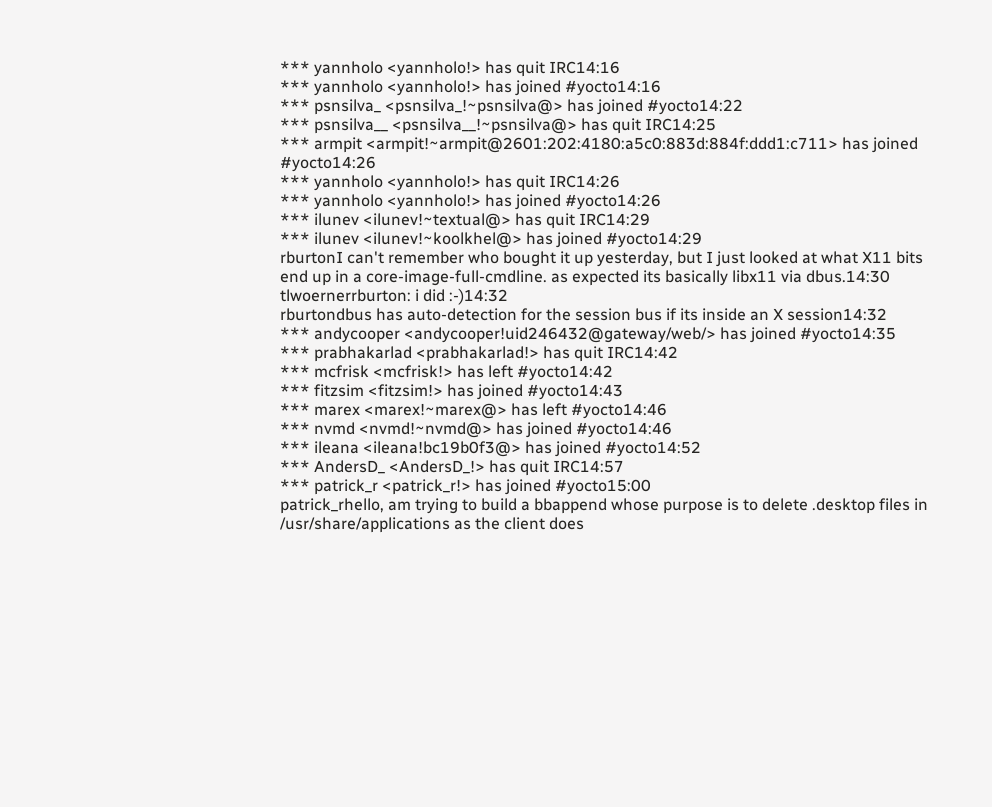*** yannholo <yannholo!> has quit IRC14:16
*** yannholo <yannholo!> has joined #yocto14:16
*** psnsilva_ <psnsilva_!~psnsilva@> has joined #yocto14:22
*** psnsilva__ <psnsilva__!~psnsilva@> has quit IRC14:25
*** armpit <armpit!~armpit@2601:202:4180:a5c0:883d:884f:ddd1:c711> has joined #yocto14:26
*** yannholo <yannholo!> has quit IRC14:26
*** yannholo <yannholo!> has joined #yocto14:26
*** ilunev <ilunev!~textual@> has quit IRC14:29
*** ilunev <ilunev!~koolkhel@> has joined #yocto14:29
rburtonI can't remember who bought it up yesterday, but I just looked at what X11 bits end up in a core-image-full-cmdline. as expected its basically libx11 via dbus.14:30
tlwoernerrburton: i did :-)14:32
rburtondbus has auto-detection for the session bus if its inside an X session14:32
*** andycooper <andycooper!uid246432@gateway/web/> has joined #yocto14:35
*** prabhakarlad <prabhakarlad!> has quit IRC14:42
*** mcfrisk <mcfrisk!> has left #yocto14:42
*** fitzsim <fitzsim!> has joined #yocto14:43
*** marex <marex!~marex@> has left #yocto14:46
*** nvmd <nvmd!~nvmd@> has joined #yocto14:46
*** ileana <ileana!bc19b0f3@> has joined #yocto14:52
*** AndersD_ <AndersD_!> has quit IRC14:57
*** patrick_r <patrick_r!> has joined #yocto15:00
patrick_rhello, am trying to build a bbappend whose purpose is to delete .desktop files in /usr/share/applications as the client does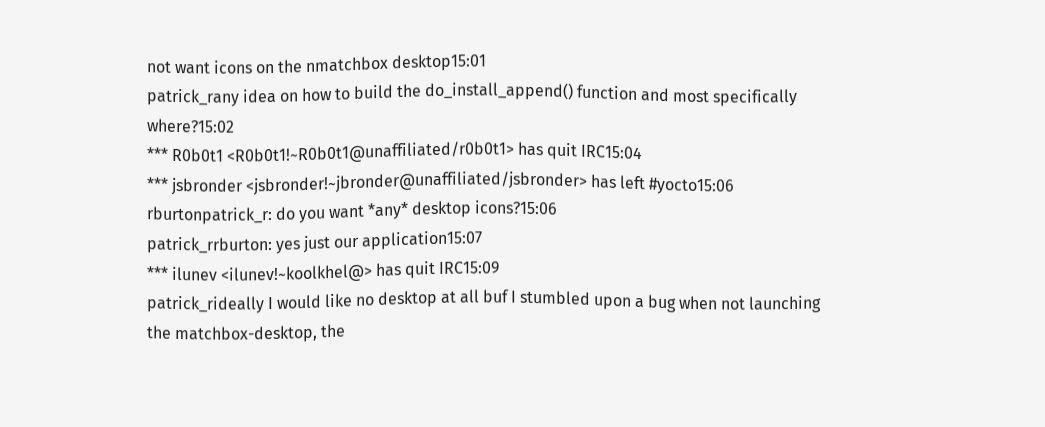not want icons on the nmatchbox desktop15:01
patrick_rany idea on how to build the do_install_append() function and most specifically where?15:02
*** R0b0t1 <R0b0t1!~R0b0t1@unaffiliated/r0b0t1> has quit IRC15:04
*** jsbronder <jsbronder!~jbronder@unaffiliated/jsbronder> has left #yocto15:06
rburtonpatrick_r: do you want *any* desktop icons?15:06
patrick_rrburton: yes just our application15:07
*** ilunev <ilunev!~koolkhel@> has quit IRC15:09
patrick_rideally I would like no desktop at all buf I stumbled upon a bug when not launching the matchbox-desktop, the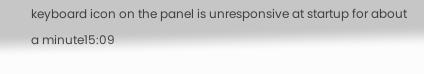keyboard icon on the panel is unresponsive at startup for about a minute15:09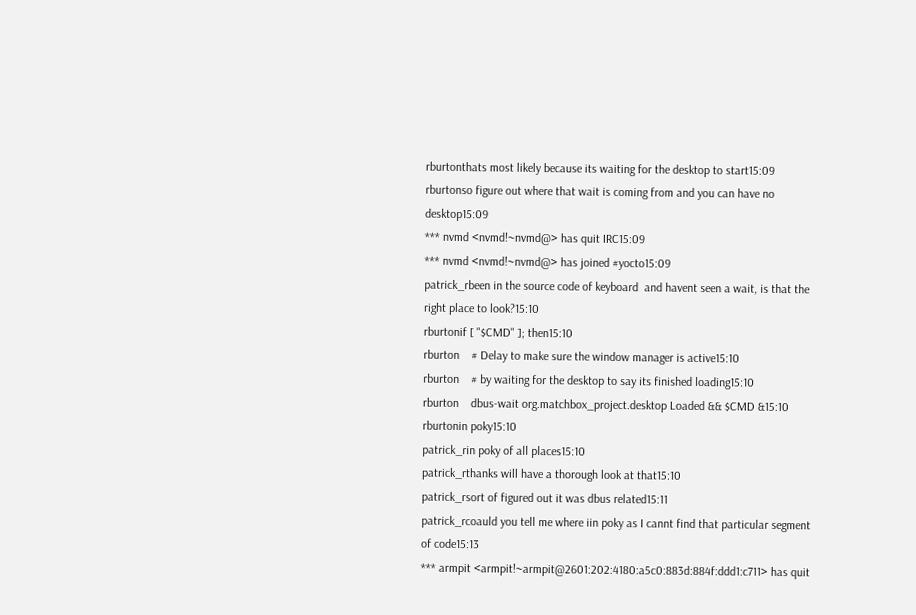rburtonthats most likely because its waiting for the desktop to start15:09
rburtonso figure out where that wait is coming from and you can have no desktop15:09
*** nvmd <nvmd!~nvmd@> has quit IRC15:09
*** nvmd <nvmd!~nvmd@> has joined #yocto15:09
patrick_rbeen in the source code of keyboard  and havent seen a wait, is that the right place to look?15:10
rburtonif [ "$CMD" ]; then15:10
rburton    # Delay to make sure the window manager is active15:10
rburton    # by waiting for the desktop to say its finished loading15:10
rburton    dbus-wait org.matchbox_project.desktop Loaded && $CMD &15:10
rburtonin poky15:10
patrick_rin poky of all places15:10
patrick_rthanks will have a thorough look at that15:10
patrick_rsort of figured out it was dbus related15:11
patrick_rcoauld you tell me where iin poky as I cannt find that particular segment of code15:13
*** armpit <armpit!~armpit@2601:202:4180:a5c0:883d:884f:ddd1:c711> has quit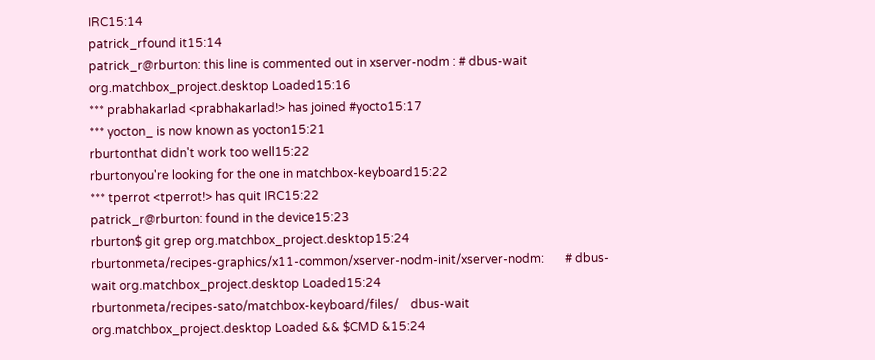IRC15:14
patrick_rfound it15:14
patrick_r@rburton: this line is commented out in xserver-nodm : # dbus-wait org.matchbox_project.desktop Loaded15:16
*** prabhakarlad <prabhakarlad!> has joined #yocto15:17
*** yocton_ is now known as yocton15:21
rburtonthat didn't work too well15:22
rburtonyou're looking for the one in matchbox-keyboard15:22
*** tperrot <tperrot!> has quit IRC15:22
patrick_r@rburton: found in the device15:23
rburton$ git grep org.matchbox_project.desktop15:24
rburtonmeta/recipes-graphics/x11-common/xserver-nodm-init/xserver-nodm:       # dbus-wait org.matchbox_project.desktop Loaded15:24
rburtonmeta/recipes-sato/matchbox-keyboard/files/    dbus-wait org.matchbox_project.desktop Loaded && $CMD &15:24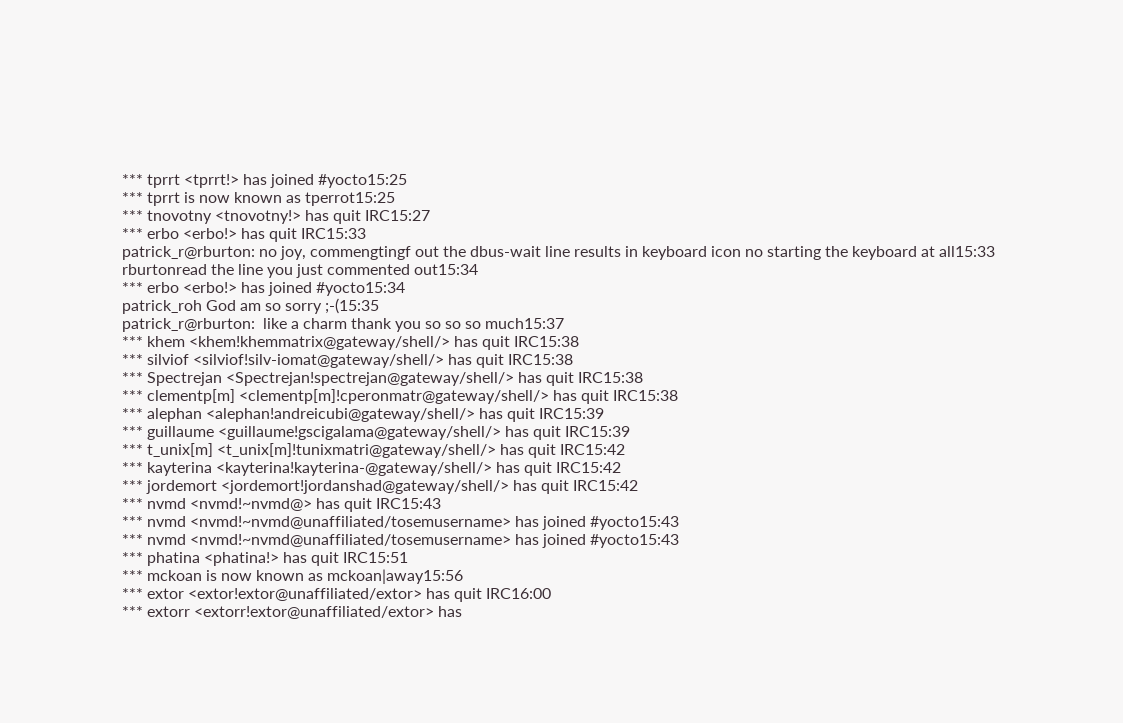*** tprrt <tprrt!> has joined #yocto15:25
*** tprrt is now known as tperrot15:25
*** tnovotny <tnovotny!> has quit IRC15:27
*** erbo <erbo!> has quit IRC15:33
patrick_r@rburton: no joy, commengtingf out the dbus-wait line results in keyboard icon no starting the keyboard at all15:33
rburtonread the line you just commented out15:34
*** erbo <erbo!> has joined #yocto15:34
patrick_roh God am so sorry ;-(15:35
patrick_r@rburton:  like a charm thank you so so so much15:37
*** khem <khem!khemmatrix@gateway/shell/> has quit IRC15:38
*** silviof <silviof!silv-iomat@gateway/shell/> has quit IRC15:38
*** Spectrejan <Spectrejan!spectrejan@gateway/shell/> has quit IRC15:38
*** clementp[m] <clementp[m]!cperonmatr@gateway/shell/> has quit IRC15:38
*** alephan <alephan!andreicubi@gateway/shell/> has quit IRC15:39
*** guillaume <guillaume!gscigalama@gateway/shell/> has quit IRC15:39
*** t_unix[m] <t_unix[m]!tunixmatri@gateway/shell/> has quit IRC15:42
*** kayterina <kayterina!kayterina-@gateway/shell/> has quit IRC15:42
*** jordemort <jordemort!jordanshad@gateway/shell/> has quit IRC15:42
*** nvmd <nvmd!~nvmd@> has quit IRC15:43
*** nvmd <nvmd!~nvmd@unaffiliated/tosemusername> has joined #yocto15:43
*** nvmd <nvmd!~nvmd@unaffiliated/tosemusername> has joined #yocto15:43
*** phatina <phatina!> has quit IRC15:51
*** mckoan is now known as mckoan|away15:56
*** extor <extor!extor@unaffiliated/extor> has quit IRC16:00
*** extorr <extorr!extor@unaffiliated/extor> has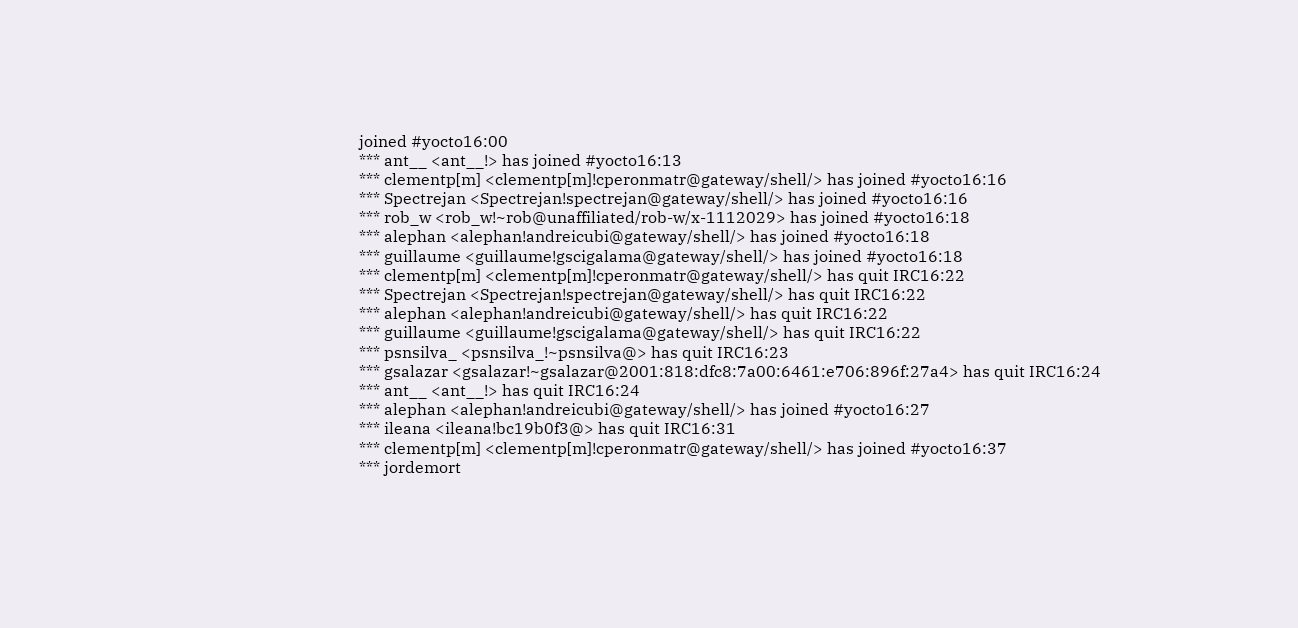joined #yocto16:00
*** ant__ <ant__!> has joined #yocto16:13
*** clementp[m] <clementp[m]!cperonmatr@gateway/shell/> has joined #yocto16:16
*** Spectrejan <Spectrejan!spectrejan@gateway/shell/> has joined #yocto16:16
*** rob_w <rob_w!~rob@unaffiliated/rob-w/x-1112029> has joined #yocto16:18
*** alephan <alephan!andreicubi@gateway/shell/> has joined #yocto16:18
*** guillaume <guillaume!gscigalama@gateway/shell/> has joined #yocto16:18
*** clementp[m] <clementp[m]!cperonmatr@gateway/shell/> has quit IRC16:22
*** Spectrejan <Spectrejan!spectrejan@gateway/shell/> has quit IRC16:22
*** alephan <alephan!andreicubi@gateway/shell/> has quit IRC16:22
*** guillaume <guillaume!gscigalama@gateway/shell/> has quit IRC16:22
*** psnsilva_ <psnsilva_!~psnsilva@> has quit IRC16:23
*** gsalazar <gsalazar!~gsalazar@2001:818:dfc8:7a00:6461:e706:896f:27a4> has quit IRC16:24
*** ant__ <ant__!> has quit IRC16:24
*** alephan <alephan!andreicubi@gateway/shell/> has joined #yocto16:27
*** ileana <ileana!bc19b0f3@> has quit IRC16:31
*** clementp[m] <clementp[m]!cperonmatr@gateway/shell/> has joined #yocto16:37
*** jordemort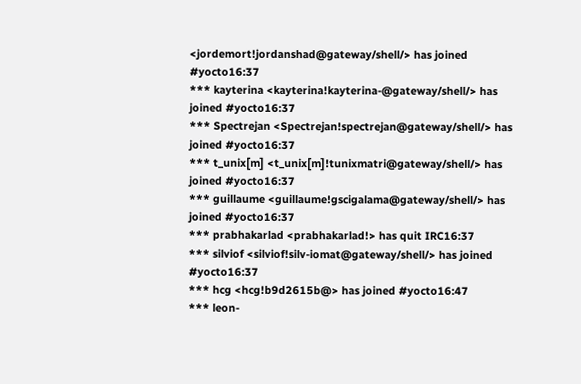<jordemort!jordanshad@gateway/shell/> has joined #yocto16:37
*** kayterina <kayterina!kayterina-@gateway/shell/> has joined #yocto16:37
*** Spectrejan <Spectrejan!spectrejan@gateway/shell/> has joined #yocto16:37
*** t_unix[m] <t_unix[m]!tunixmatri@gateway/shell/> has joined #yocto16:37
*** guillaume <guillaume!gscigalama@gateway/shell/> has joined #yocto16:37
*** prabhakarlad <prabhakarlad!> has quit IRC16:37
*** silviof <silviof!silv-iomat@gateway/shell/> has joined #yocto16:37
*** hcg <hcg!b9d2615b@> has joined #yocto16:47
*** leon-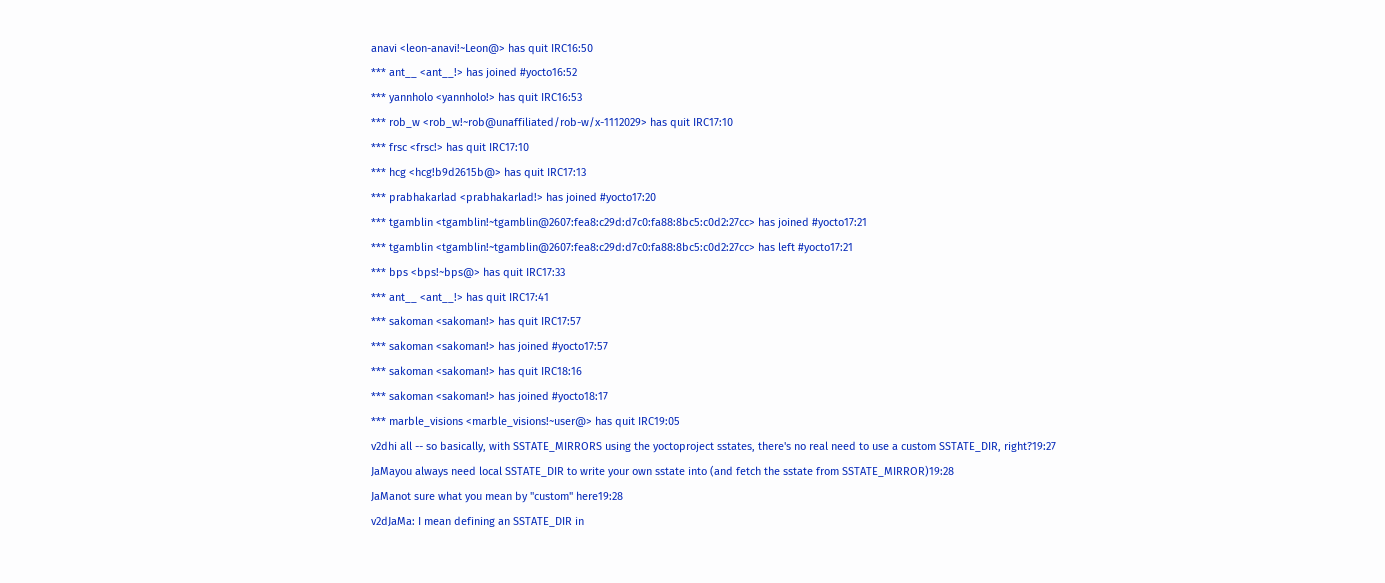anavi <leon-anavi!~Leon@> has quit IRC16:50
*** ant__ <ant__!> has joined #yocto16:52
*** yannholo <yannholo!> has quit IRC16:53
*** rob_w <rob_w!~rob@unaffiliated/rob-w/x-1112029> has quit IRC17:10
*** frsc <frsc!> has quit IRC17:10
*** hcg <hcg!b9d2615b@> has quit IRC17:13
*** prabhakarlad <prabhakarlad!> has joined #yocto17:20
*** tgamblin <tgamblin!~tgamblin@2607:fea8:c29d:d7c0:fa88:8bc5:c0d2:27cc> has joined #yocto17:21
*** tgamblin <tgamblin!~tgamblin@2607:fea8:c29d:d7c0:fa88:8bc5:c0d2:27cc> has left #yocto17:21
*** bps <bps!~bps@> has quit IRC17:33
*** ant__ <ant__!> has quit IRC17:41
*** sakoman <sakoman!> has quit IRC17:57
*** sakoman <sakoman!> has joined #yocto17:57
*** sakoman <sakoman!> has quit IRC18:16
*** sakoman <sakoman!> has joined #yocto18:17
*** marble_visions <marble_visions!~user@> has quit IRC19:05
v2dhi all -- so basically, with SSTATE_MIRRORS using the yoctoproject sstates, there's no real need to use a custom SSTATE_DIR, right?19:27
JaMayou always need local SSTATE_DIR to write your own sstate into (and fetch the sstate from SSTATE_MIRROR)19:28
JaManot sure what you mean by "custom" here19:28
v2dJaMa: I mean defining an SSTATE_DIR in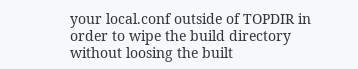your local.conf outside of TOPDIR in order to wipe the build directory without loosing the built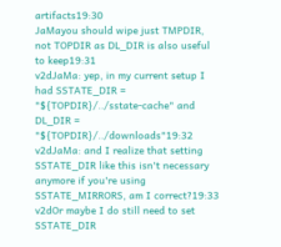artifacts19:30
JaMayou should wipe just TMPDIR, not TOPDIR as DL_DIR is also useful to keep19:31
v2dJaMa: yep, in my current setup I had SSTATE_DIR = "${TOPDIR}/../sstate-cache" and DL_DIR = "${TOPDIR}/../downloads"19:32
v2dJaMa: and I realize that setting SSTATE_DIR like this isn't necessary anymore if you're using SSTATE_MIRRORS, am I correct?19:33
v2dOr maybe I do still need to set SSTATE_DIR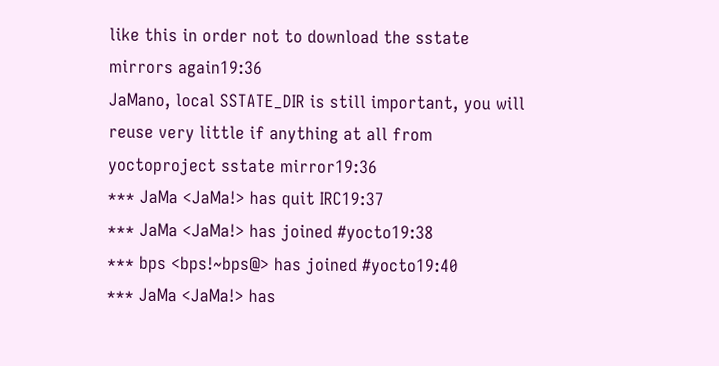like this in order not to download the sstate mirrors again19:36
JaMano, local SSTATE_DIR is still important, you will reuse very little if anything at all from yoctoproject sstate mirror19:36
*** JaMa <JaMa!> has quit IRC19:37
*** JaMa <JaMa!> has joined #yocto19:38
*** bps <bps!~bps@> has joined #yocto19:40
*** JaMa <JaMa!> has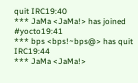quit IRC19:40
*** JaMa <JaMa!> has joined #yocto19:41
*** bps <bps!~bps@> has quit IRC19:44
*** JaMa <JaMa!>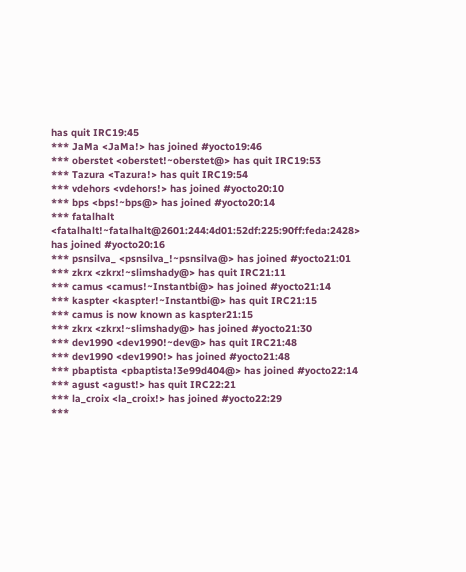has quit IRC19:45
*** JaMa <JaMa!> has joined #yocto19:46
*** oberstet <oberstet!~oberstet@> has quit IRC19:53
*** Tazura <Tazura!> has quit IRC19:54
*** vdehors <vdehors!> has joined #yocto20:10
*** bps <bps!~bps@> has joined #yocto20:14
*** fatalhalt <fatalhalt!~fatalhalt@2601:244:4d01:52df:225:90ff:feda:2428> has joined #yocto20:16
*** psnsilva_ <psnsilva_!~psnsilva@> has joined #yocto21:01
*** zkrx <zkrx!~slimshady@> has quit IRC21:11
*** camus <camus!~Instantbi@> has joined #yocto21:14
*** kaspter <kaspter!~Instantbi@> has quit IRC21:15
*** camus is now known as kaspter21:15
*** zkrx <zkrx!~slimshady@> has joined #yocto21:30
*** dev1990 <dev1990!~dev@> has quit IRC21:48
*** dev1990 <dev1990!> has joined #yocto21:48
*** pbaptista <pbaptista!3e99d404@> has joined #yocto22:14
*** agust <agust!> has quit IRC22:21
*** la_croix <la_croix!> has joined #yocto22:29
***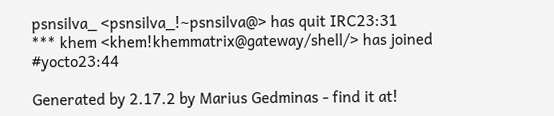psnsilva_ <psnsilva_!~psnsilva@> has quit IRC23:31
*** khem <khem!khemmatrix@gateway/shell/> has joined #yocto23:44

Generated by 2.17.2 by Marius Gedminas - find it at!